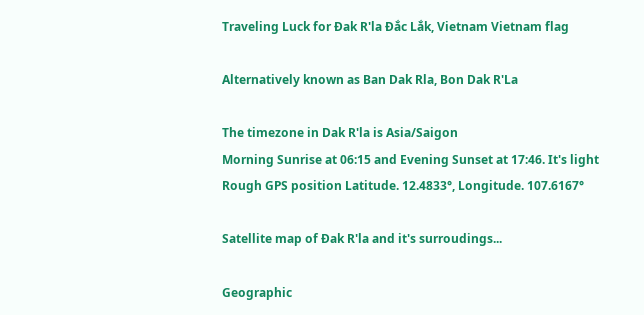Traveling Luck for Ðak R'la Ðắc Lắk, Vietnam Vietnam flag

Alternatively known as Ban Dak Rla, Bon Dak R'La

The timezone in Dak R'la is Asia/Saigon
Morning Sunrise at 06:15 and Evening Sunset at 17:46. It's light
Rough GPS position Latitude. 12.4833°, Longitude. 107.6167°

Satellite map of Ðak R'la and it's surroudings...

Geographic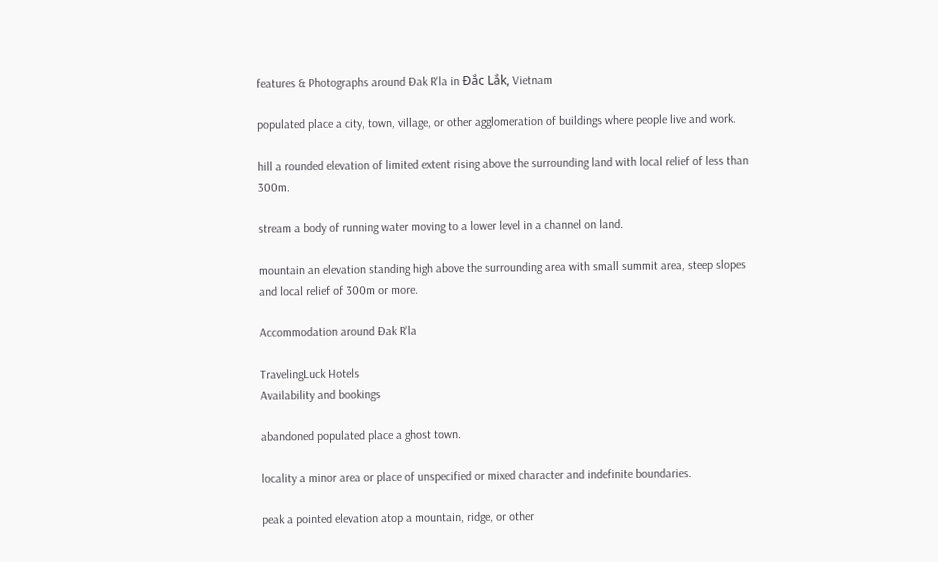features & Photographs around Ðak R'la in Ðắc Lắk, Vietnam

populated place a city, town, village, or other agglomeration of buildings where people live and work.

hill a rounded elevation of limited extent rising above the surrounding land with local relief of less than 300m.

stream a body of running water moving to a lower level in a channel on land.

mountain an elevation standing high above the surrounding area with small summit area, steep slopes and local relief of 300m or more.

Accommodation around Ðak R'la

TravelingLuck Hotels
Availability and bookings

abandoned populated place a ghost town.

locality a minor area or place of unspecified or mixed character and indefinite boundaries.

peak a pointed elevation atop a mountain, ridge, or other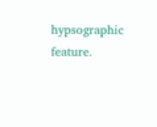hypsographic feature.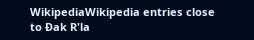WikipediaWikipedia entries close to Ðak R'la